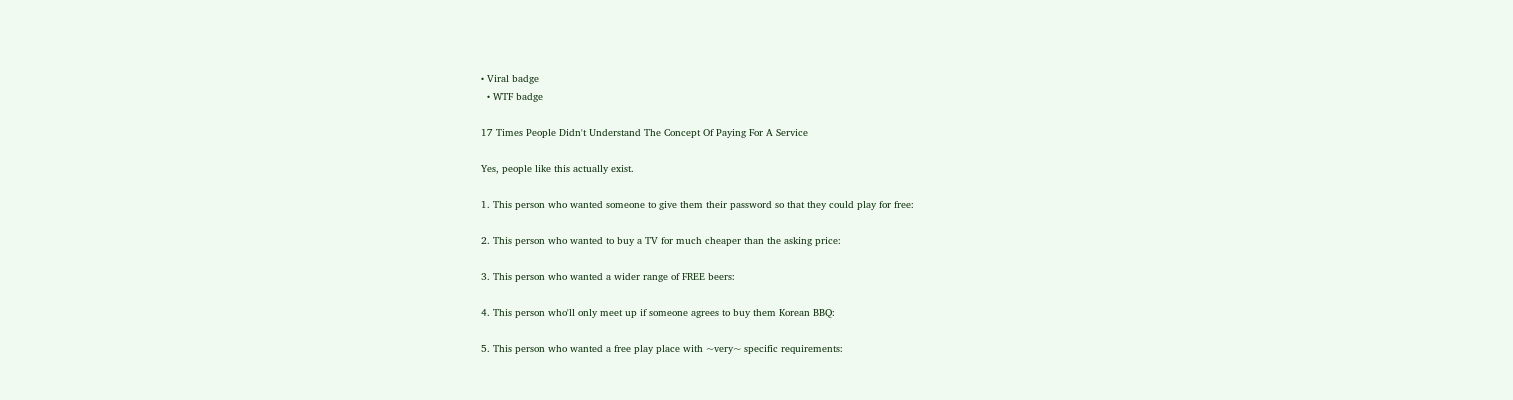• Viral badge
  • WTF badge

17 Times People Didn't Understand The Concept Of Paying For A Service

Yes, people like this actually exist.

1. This person who wanted someone to give them their password so that they could play for free:

2. This person who wanted to buy a TV for much cheaper than the asking price:

3. This person who wanted a wider range of FREE beers:

4. This person who'll only meet up if someone agrees to buy them Korean BBQ:

5. This person who wanted a free play place with ~very~ specific requirements: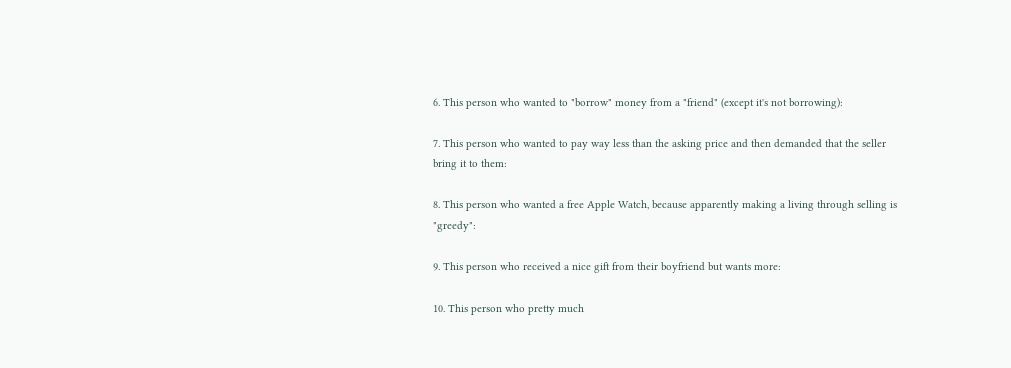6. This person who wanted to "borrow" money from a "friend" (except it's not borrowing):

7. This person who wanted to pay way less than the asking price and then demanded that the seller bring it to them:

8. This person who wanted a free Apple Watch, because apparently making a living through selling is "greedy":

9. This person who received a nice gift from their boyfriend but wants more:

10. This person who pretty much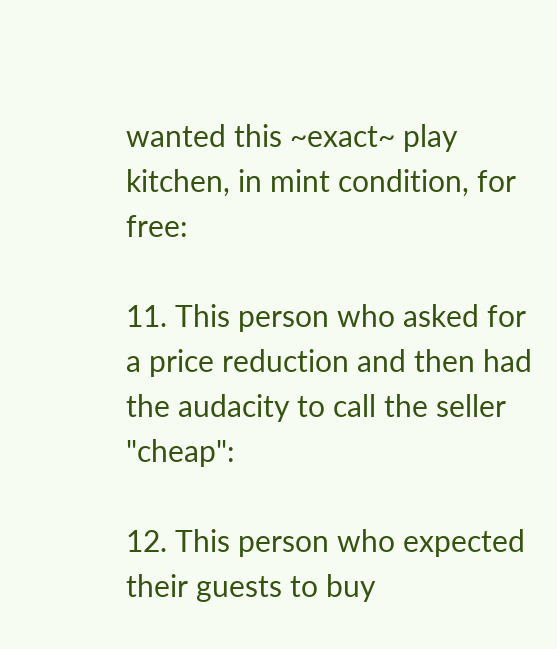wanted this ~exact~ play kitchen, in mint condition, for free:

11. This person who asked for a price reduction and then had the audacity to call the seller "cheap":

12. This person who expected their guests to buy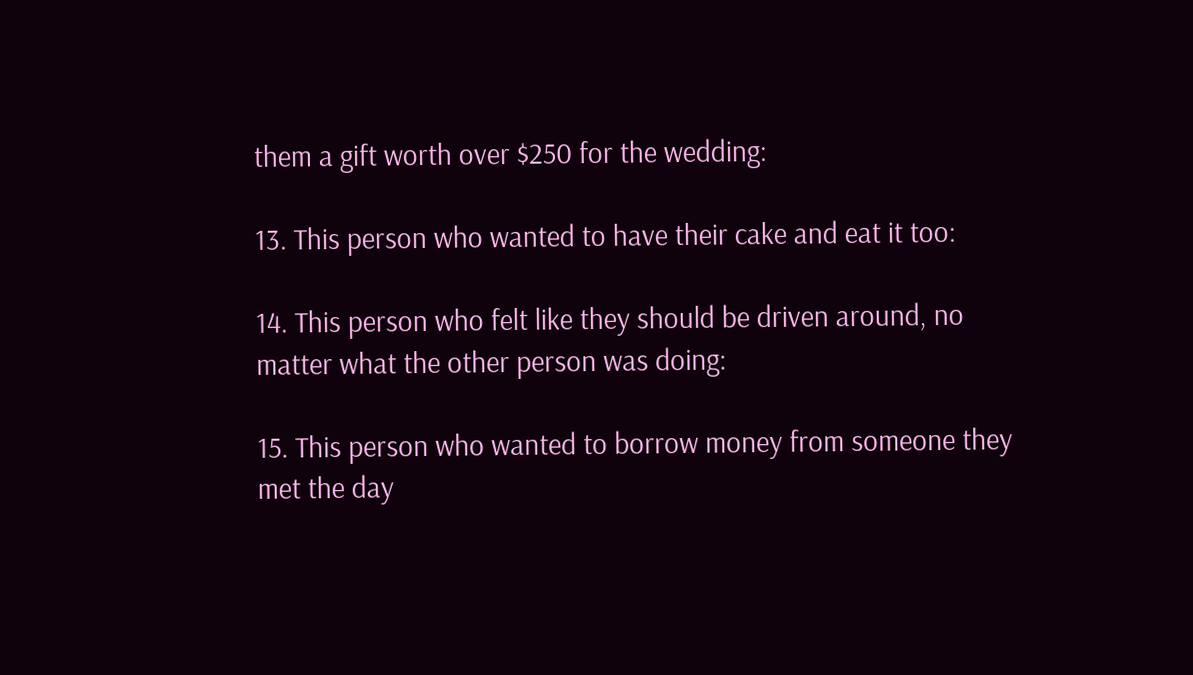them a gift worth over $250 for the wedding:

13. This person who wanted to have their cake and eat it too:

14. This person who felt like they should be driven around, no matter what the other person was doing:

15. This person who wanted to borrow money from someone they met the day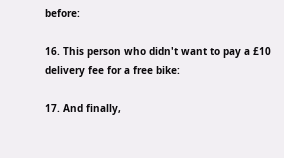before:

16. This person who didn't want to pay a £10 delivery fee for a free bike:

17. And finally,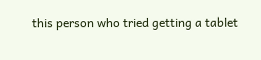this person who tried getting a tablet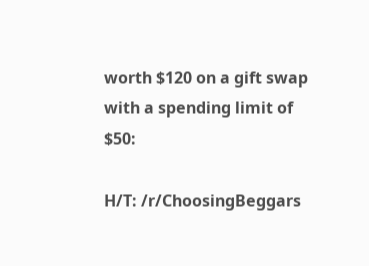worth $120 on a gift swap with a spending limit of $50:

H/T: /r/ChoosingBeggars